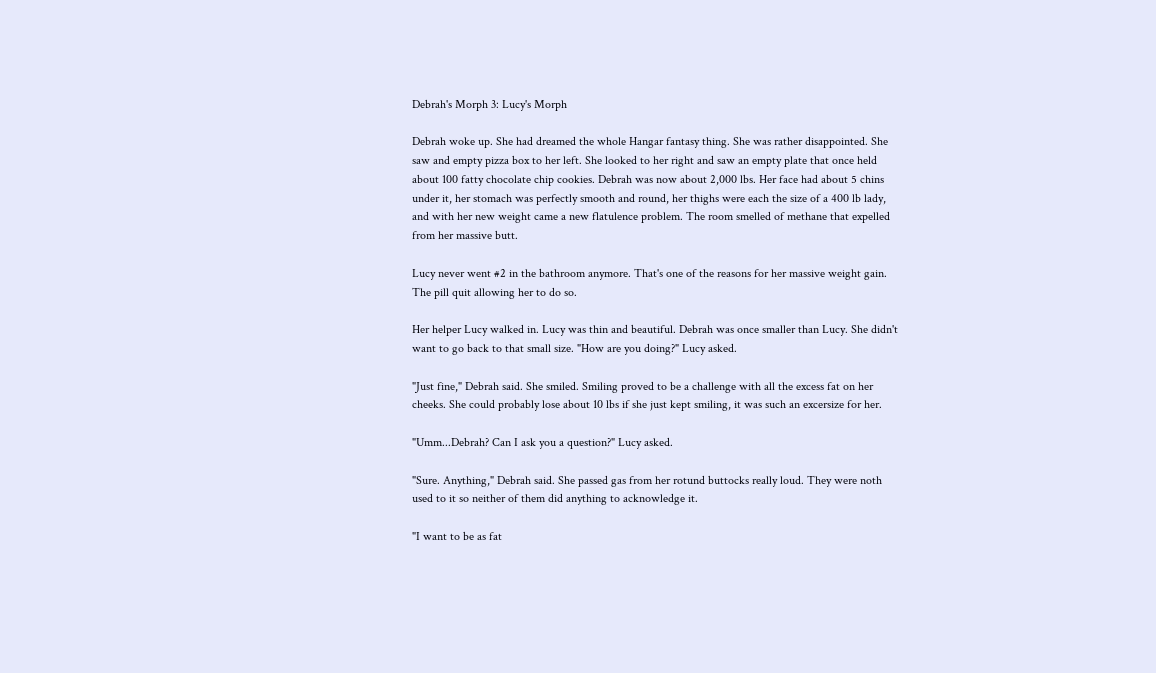Debrah's Morph 3: Lucy's Morph

Debrah woke up. She had dreamed the whole Hangar fantasy thing. She was rather disappointed. She saw and empty pizza box to her left. She looked to her right and saw an empty plate that once held about 100 fatty chocolate chip cookies. Debrah was now about 2,000 lbs. Her face had about 5 chins under it, her stomach was perfectly smooth and round, her thighs were each the size of a 400 lb lady, and with her new weight came a new flatulence problem. The room smelled of methane that expelled from her massive butt.

Lucy never went #2 in the bathroom anymore. That's one of the reasons for her massive weight gain. The pill quit allowing her to do so.

Her helper Lucy walked in. Lucy was thin and beautiful. Debrah was once smaller than Lucy. She didn't want to go back to that small size. "How are you doing?" Lucy asked.

"Just fine," Debrah said. She smiled. Smiling proved to be a challenge with all the excess fat on her cheeks. She could probably lose about 10 lbs if she just kept smiling, it was such an excersize for her.

"Umm...Debrah? Can I ask you a question?" Lucy asked.

"Sure. Anything," Debrah said. She passed gas from her rotund buttocks really loud. They were noth used to it so neither of them did anything to acknowledge it.

"I want to be as fat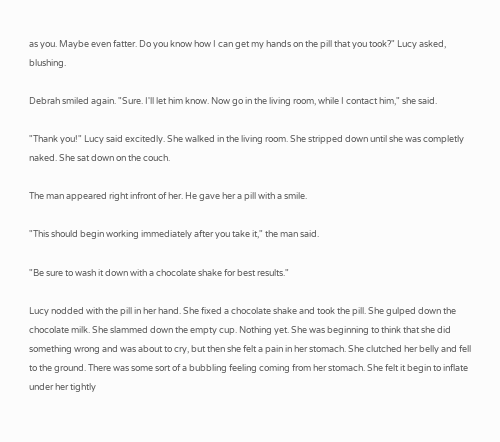as you. Maybe even fatter. Do you know how I can get my hands on the pill that you took?" Lucy asked, blushing.

Debrah smiled again. "Sure. I'll let him know. Now go in the living room, while I contact him," she said.

"Thank you!" Lucy said excitedly. She walked in the living room. She stripped down until she was completly naked. She sat down on the couch.

The man appeared right infront of her. He gave her a pill with a smile.

"This should begin working immediately after you take it," the man said.

"Be sure to wash it down with a chocolate shake for best results."

Lucy nodded with the pill in her hand. She fixed a chocolate shake and took the pill. She gulped down the chocolate milk. She slammed down the empty cup. Nothing yet. She was beginning to think that she did something wrong and was about to cry, but then she felt a pain in her stomach. She clutched her belly and fell to the ground. There was some sort of a bubbling feeling coming from her stomach. She felt it begin to inflate under her tightly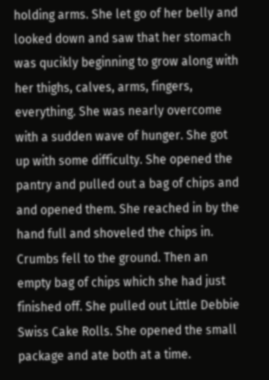holding arms. She let go of her belly and looked down and saw that her stomach was qucikly beginning to grow along with her thighs, calves, arms, fingers, everything. She was nearly overcome with a sudden wave of hunger. She got up with some difficulty. She opened the pantry and pulled out a bag of chips and and opened them. She reached in by the hand full and shoveled the chips in. Crumbs fell to the ground. Then an empty bag of chips which she had just finished off. She pulled out Little Debbie Swiss Cake Rolls. She opened the small package and ate both at a time.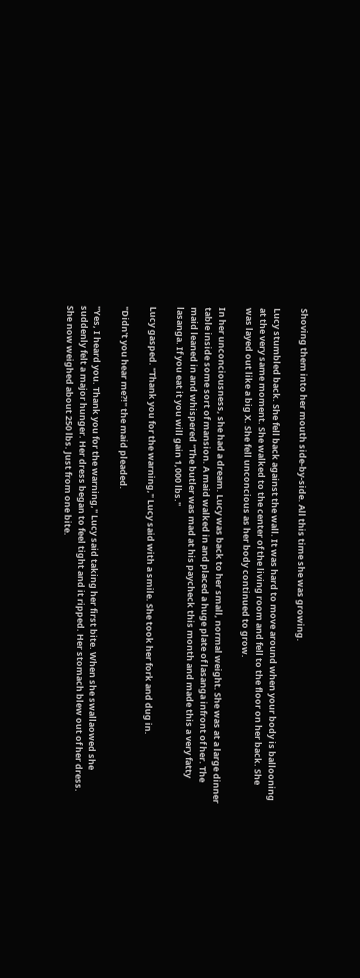Shoving them into her mouth side-by-side. All this time she was growing.

Lucy stumbled back. She fell back against the wall. It was hard to move around when your body is ballooning at the very same moment. She walked to the center of the living room and fell to the floor on her back. She was layed out like a big X. She fell unconcious as her body continued to grow.

In her unconciousness, she had a dream. Lucy was back to her small, normal weight. She was at a large dinner table inside some sort of mansion. A maid walked in and placed a huge plate of lasanga infront of her. The maid leaned in and whispered "The butler was mad at his paycheck this month and made this a very fatty lasanga. If you eat it you will gain 1,000 lbs."

Lucy gasped. "Thank you for the warning," Lucy said with a smile. She took her fork and dug in.

"Didn't you hear me?!" the maid pleaded.

"Yes, I heard you. Thank you for the warning," Lucy said taking her first bite. When she swallaowed she suddenly felt a major hunger. Her dress began to feel tight and it ripped. Her stomach blew out of her dress. She now weighed about 250 lbs. Just from one bite.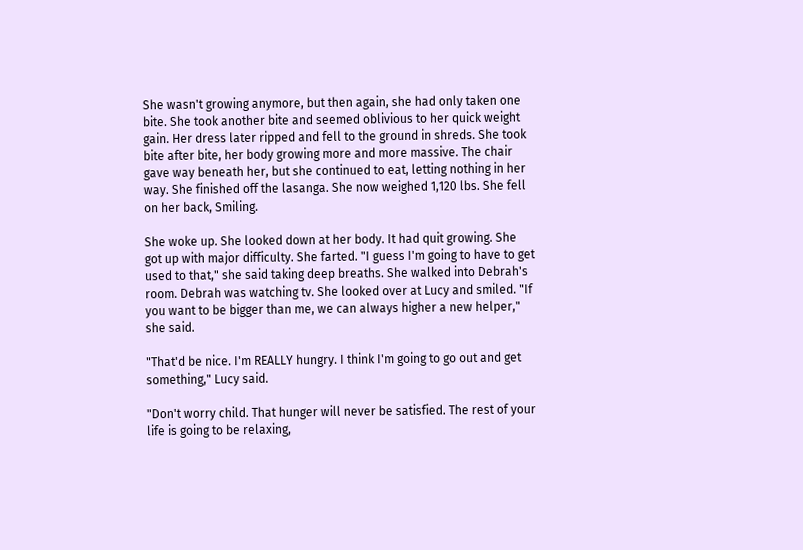She wasn't growing anymore, but then again, she had only taken one bite. She took another bite and seemed oblivious to her quick weight gain. Her dress later ripped and fell to the ground in shreds. She took bite after bite, her body growing more and more massive. The chair gave way beneath her, but she continued to eat, letting nothing in her way. She finished off the lasanga. She now weighed 1,120 lbs. She fell on her back, Smiling.

She woke up. She looked down at her body. It had quit growing. She got up with major difficulty. She farted. "I guess I'm going to have to get used to that," she said taking deep breaths. She walked into Debrah's room. Debrah was watching tv. She looked over at Lucy and smiled. "If you want to be bigger than me, we can always higher a new helper," she said.

"That'd be nice. I'm REALLY hungry. I think I'm going to go out and get something," Lucy said.

"Don't worry child. That hunger will never be satisfied. The rest of your life is going to be relaxing,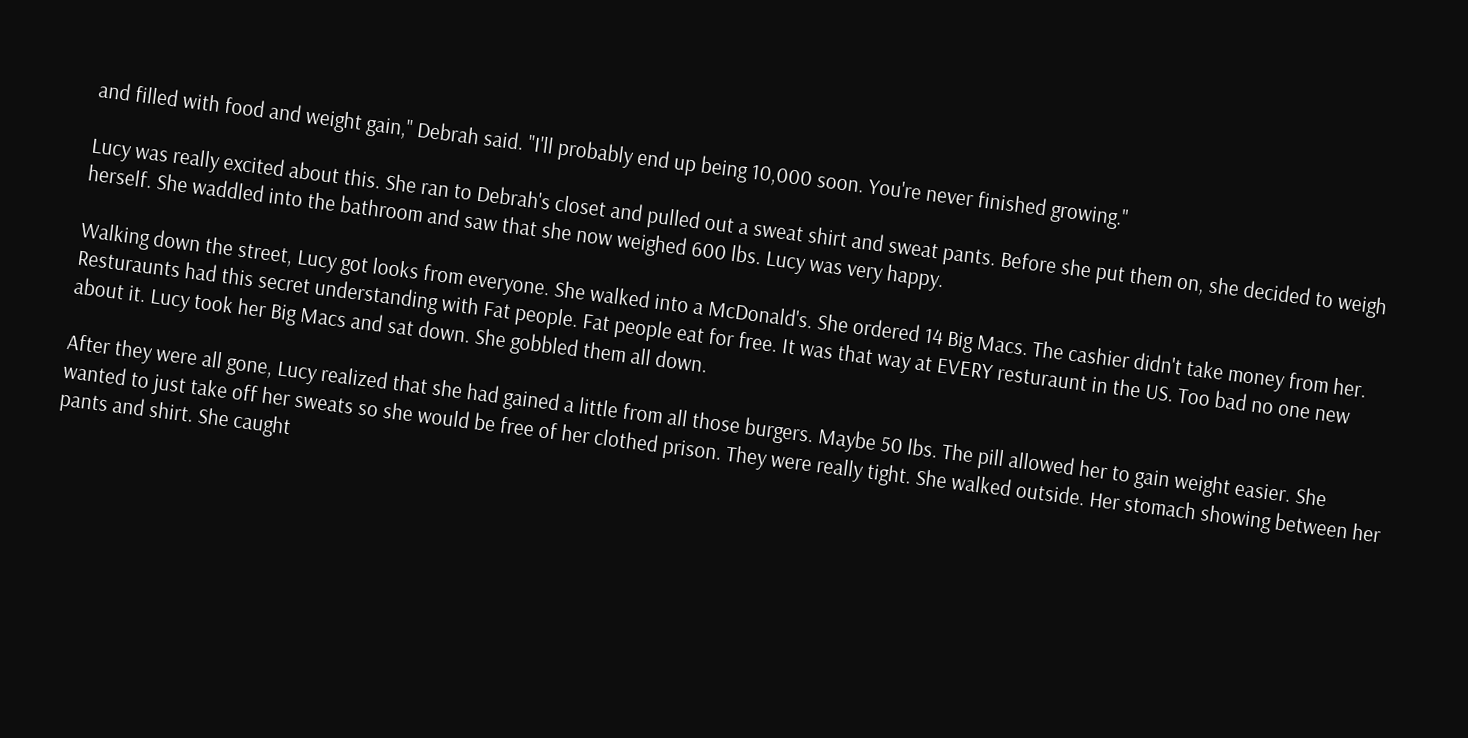and filled with food and weight gain," Debrah said. "I'll probably end up being 10,000 soon. You're never finished growing."

Lucy was really excited about this. She ran to Debrah's closet and pulled out a sweat shirt and sweat pants. Before she put them on, she decided to weigh herself. She waddled into the bathroom and saw that she now weighed 600 lbs. Lucy was very happy.

Walking down the street, Lucy got looks from everyone. She walked into a McDonald's. She ordered 14 Big Macs. The cashier didn't take money from her. Resturaunts had this secret understanding with Fat people. Fat people eat for free. It was that way at EVERY resturaunt in the US. Too bad no one new about it. Lucy took her Big Macs and sat down. She gobbled them all down.

After they were all gone, Lucy realized that she had gained a little from all those burgers. Maybe 50 lbs. The pill allowed her to gain weight easier. She wanted to just take off her sweats so she would be free of her clothed prison. They were really tight. She walked outside. Her stomach showing between her pants and shirt. She caught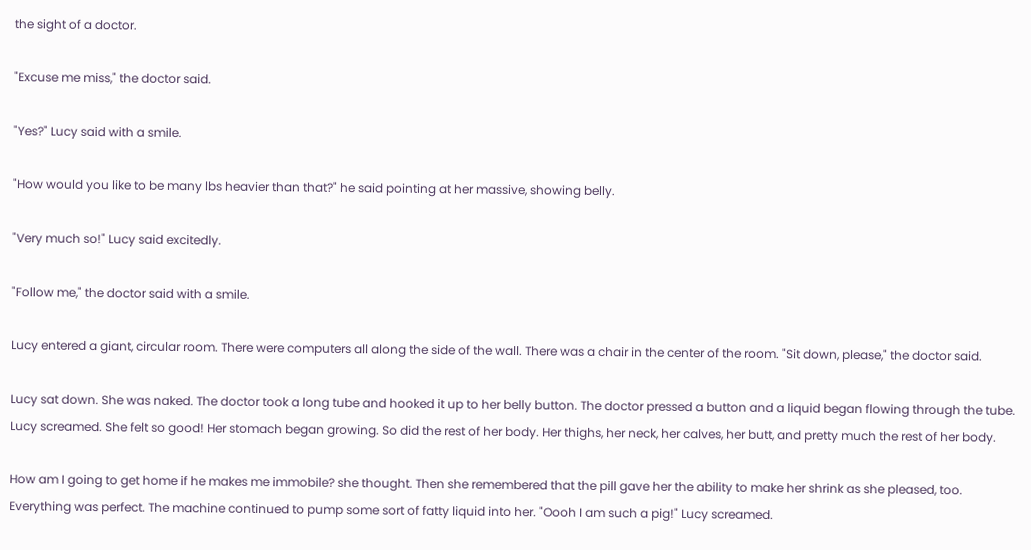the sight of a doctor.

"Excuse me miss," the doctor said.

"Yes?" Lucy said with a smile.

"How would you like to be many lbs heavier than that?" he said pointing at her massive, showing belly.

"Very much so!" Lucy said excitedly.

"Follow me," the doctor said with a smile.

Lucy entered a giant, circular room. There were computers all along the side of the wall. There was a chair in the center of the room. "Sit down, please," the doctor said.

Lucy sat down. She was naked. The doctor took a long tube and hooked it up to her belly button. The doctor pressed a button and a liquid began flowing through the tube. Lucy screamed. She felt so good! Her stomach began growing. So did the rest of her body. Her thighs, her neck, her calves, her butt, and pretty much the rest of her body.

How am I going to get home if he makes me immobile? she thought. Then she remembered that the pill gave her the ability to make her shrink as she pleased, too. Everything was perfect. The machine continued to pump some sort of fatty liquid into her. "Oooh I am such a pig!" Lucy screamed.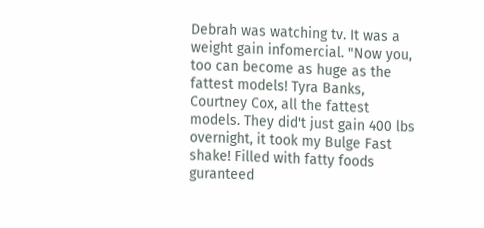Debrah was watching tv. It was a weight gain infomercial. "Now you, too can become as huge as the fattest models! Tyra Banks, Courtney Cox, all the fattest models. They did't just gain 400 lbs overnight, it took my Bulge Fast shake! Filled with fatty foods guranteed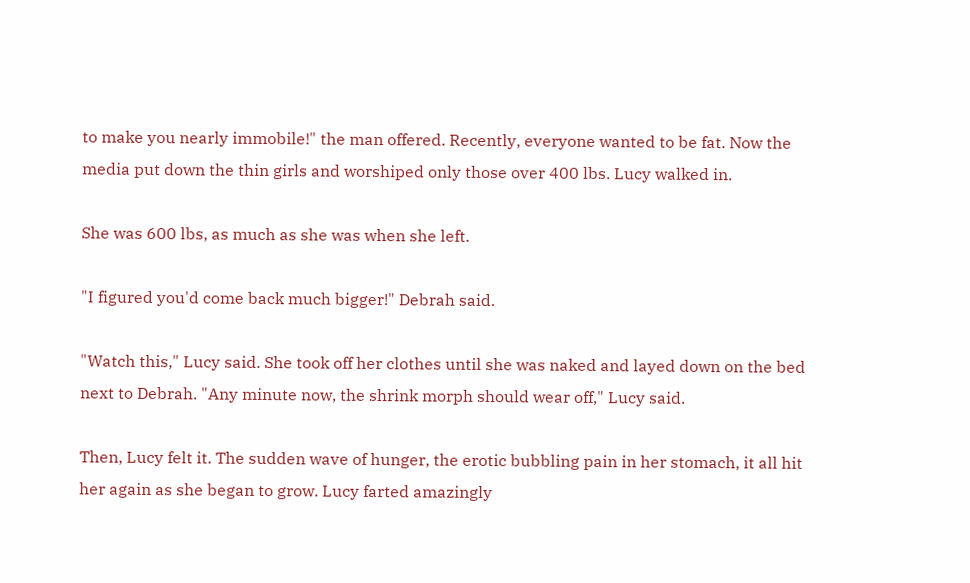to make you nearly immobile!" the man offered. Recently, everyone wanted to be fat. Now the media put down the thin girls and worshiped only those over 400 lbs. Lucy walked in.

She was 600 lbs, as much as she was when she left.

"I figured you'd come back much bigger!" Debrah said.

"Watch this," Lucy said. She took off her clothes until she was naked and layed down on the bed next to Debrah. "Any minute now, the shrink morph should wear off," Lucy said.

Then, Lucy felt it. The sudden wave of hunger, the erotic bubbling pain in her stomach, it all hit her again as she began to grow. Lucy farted amazingly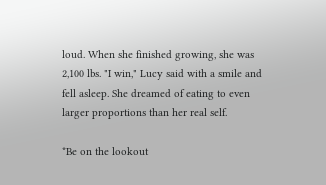loud. When she finished growing, she was 2,100 lbs. "I win," Lucy said with a smile and fell asleep. She dreamed of eating to even larger proportions than her real self.

*Be on the lookout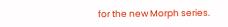for the new Morph series.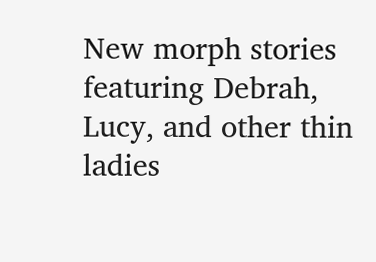New morph stories featuring Debrah, Lucy, and other thin ladies